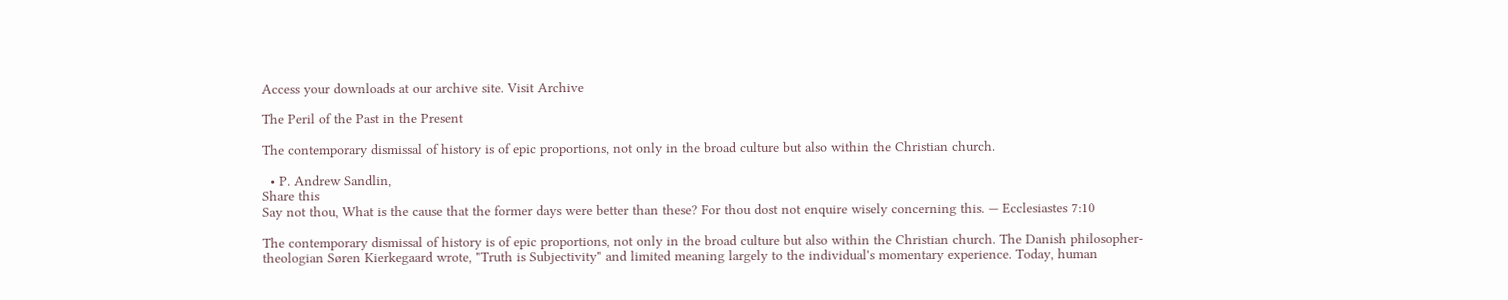Access your downloads at our archive site. Visit Archive

The Peril of the Past in the Present

The contemporary dismissal of history is of epic proportions, not only in the broad culture but also within the Christian church.

  • P. Andrew Sandlin,
Share this
Say not thou, What is the cause that the former days were better than these? For thou dost not enquire wisely concerning this. — Ecclesiastes 7:10

The contemporary dismissal of history is of epic proportions, not only in the broad culture but also within the Christian church. The Danish philosopher-theologian Søren Kierkegaard wrote, "Truth is Subjectivity" and limited meaning largely to the individual's momentary experience. Today, human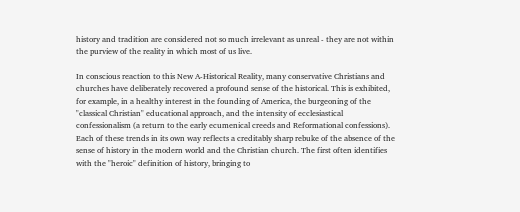history and tradition are considered not so much irrelevant as unreal - they are not within the purview of the reality in which most of us live.

In conscious reaction to this New A-Historical Reality, many conservative Christians and churches have deliberately recovered a profound sense of the historical. This is exhibited, for example, in a healthy interest in the founding of America, the burgeoning of the "classical Christian" educational approach, and the intensity of ecclesiastical confessionalism (a return to the early ecumenical creeds and Reformational confessions). Each of these trends in its own way reflects a creditably sharp rebuke of the absence of the sense of history in the modern world and the Christian church. The first often identifies with the "heroic" definition of history, bringing to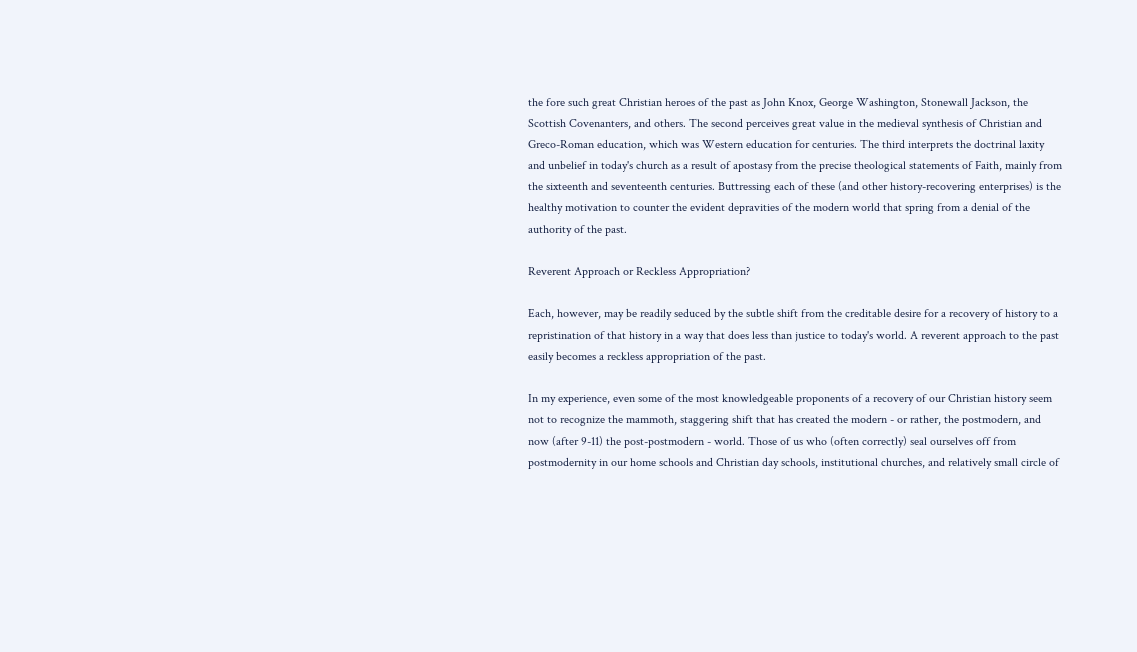the fore such great Christian heroes of the past as John Knox, George Washington, Stonewall Jackson, the Scottish Covenanters, and others. The second perceives great value in the medieval synthesis of Christian and Greco-Roman education, which was Western education for centuries. The third interprets the doctrinal laxity and unbelief in today's church as a result of apostasy from the precise theological statements of Faith, mainly from the sixteenth and seventeenth centuries. Buttressing each of these (and other history-recovering enterprises) is the healthy motivation to counter the evident depravities of the modern world that spring from a denial of the authority of the past.

Reverent Approach or Reckless Appropriation?

Each, however, may be readily seduced by the subtle shift from the creditable desire for a recovery of history to a repristination of that history in a way that does less than justice to today's world. A reverent approach to the past easily becomes a reckless appropriation of the past.

In my experience, even some of the most knowledgeable proponents of a recovery of our Christian history seem not to recognize the mammoth, staggering shift that has created the modern - or rather, the postmodern, and now (after 9-11) the post-postmodern - world. Those of us who (often correctly) seal ourselves off from postmodernity in our home schools and Christian day schools, institutional churches, and relatively small circle of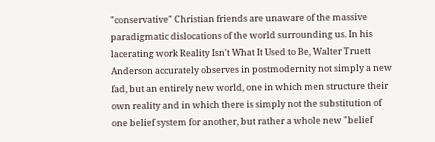"conservative" Christian friends are unaware of the massive paradigmatic dislocations of the world surrounding us. In his lacerating work Reality Isn't What It Used to Be, Walter Truett Anderson accurately observes in postmodernity not simply a new fad, but an entirely new world, one in which men structure their own reality and in which there is simply not the substitution of one belief system for another, but rather a whole new "belief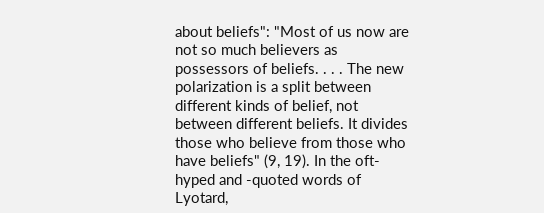about beliefs": "Most of us now are not so much believers as possessors of beliefs. . . . The new polarization is a split between different kinds of belief, not between different beliefs. It divides those who believe from those who have beliefs" (9, 19). In the oft-hyped and -quoted words of Lyotard,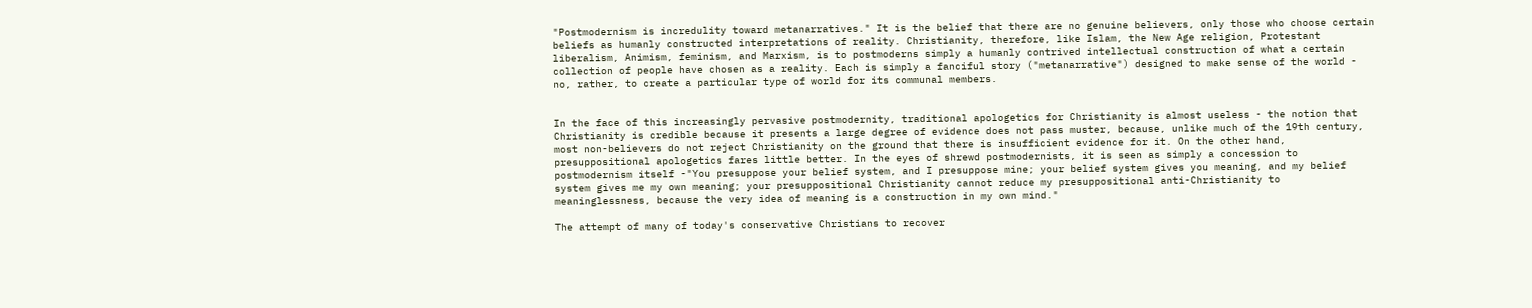"Postmodernism is incredulity toward metanarratives." It is the belief that there are no genuine believers, only those who choose certain beliefs as humanly constructed interpretations of reality. Christianity, therefore, like Islam, the New Age religion, Protestant liberalism, Animism, feminism, and Marxism, is to postmoderns simply a humanly contrived intellectual construction of what a certain collection of people have chosen as a reality. Each is simply a fanciful story ("metanarrative") designed to make sense of the world - no, rather, to create a particular type of world for its communal members.


In the face of this increasingly pervasive postmodernity, traditional apologetics for Christianity is almost useless - the notion that Christianity is credible because it presents a large degree of evidence does not pass muster, because, unlike much of the 19th century, most non-believers do not reject Christianity on the ground that there is insufficient evidence for it. On the other hand, presuppositional apologetics fares little better. In the eyes of shrewd postmodernists, it is seen as simply a concession to postmodernism itself -"You presuppose your belief system, and I presuppose mine; your belief system gives you meaning, and my belief system gives me my own meaning; your presuppositional Christianity cannot reduce my presuppositional anti-Christianity to meaninglessness, because the very idea of meaning is a construction in my own mind."

The attempt of many of today's conservative Christians to recover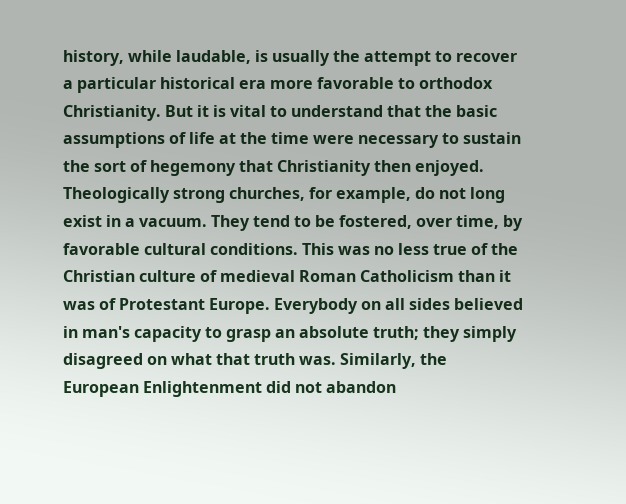history, while laudable, is usually the attempt to recover a particular historical era more favorable to orthodox Christianity. But it is vital to understand that the basic assumptions of life at the time were necessary to sustain the sort of hegemony that Christianity then enjoyed. Theologically strong churches, for example, do not long exist in a vacuum. They tend to be fostered, over time, by favorable cultural conditions. This was no less true of the Christian culture of medieval Roman Catholicism than it was of Protestant Europe. Everybody on all sides believed in man's capacity to grasp an absolute truth; they simply disagreed on what that truth was. Similarly, the European Enlightenment did not abandon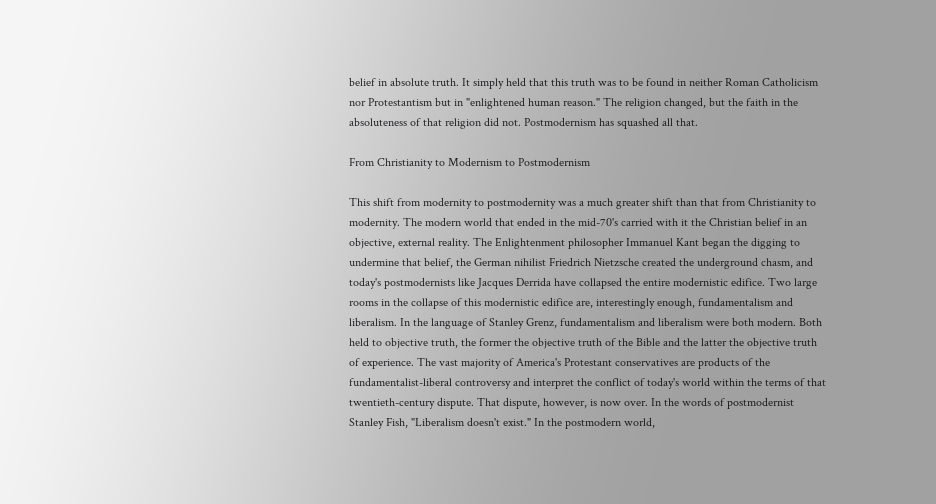belief in absolute truth. It simply held that this truth was to be found in neither Roman Catholicism nor Protestantism but in "enlightened human reason." The religion changed, but the faith in the absoluteness of that religion did not. Postmodernism has squashed all that.

From Christianity to Modernism to Postmodernism

This shift from modernity to postmodernity was a much greater shift than that from Christianity to modernity. The modern world that ended in the mid-70's carried with it the Christian belief in an objective, external reality. The Enlightenment philosopher Immanuel Kant began the digging to undermine that belief, the German nihilist Friedrich Nietzsche created the underground chasm, and today's postmodernists like Jacques Derrida have collapsed the entire modernistic edifice. Two large rooms in the collapse of this modernistic edifice are, interestingly enough, fundamentalism and liberalism. In the language of Stanley Grenz, fundamentalism and liberalism were both modern. Both held to objective truth, the former the objective truth of the Bible and the latter the objective truth of experience. The vast majority of America's Protestant conservatives are products of the fundamentalist-liberal controversy and interpret the conflict of today's world within the terms of that twentieth-century dispute. That dispute, however, is now over. In the words of postmodernist Stanley Fish, "Liberalism doesn't exist." In the postmodern world,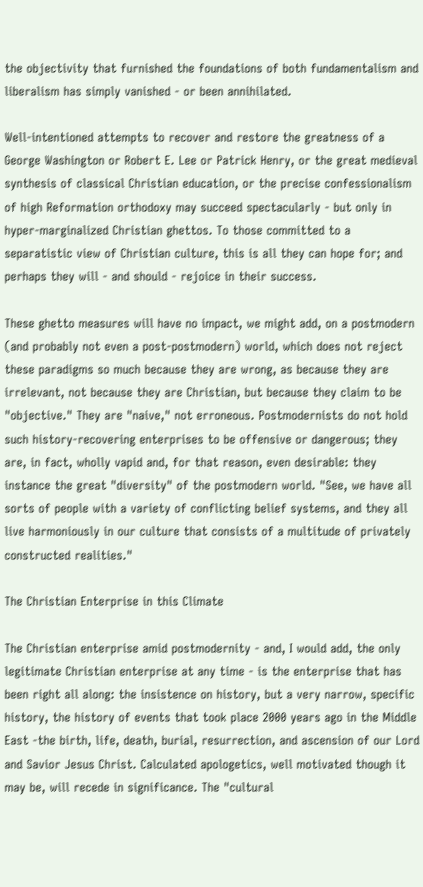the objectivity that furnished the foundations of both fundamentalism and liberalism has simply vanished - or been annihilated.

Well-intentioned attempts to recover and restore the greatness of a George Washington or Robert E. Lee or Patrick Henry, or the great medieval synthesis of classical Christian education, or the precise confessionalism of high Reformation orthodoxy may succeed spectacularly - but only in hyper-marginalized Christian ghettos. To those committed to a separatistic view of Christian culture, this is all they can hope for; and perhaps they will - and should - rejoice in their success.

These ghetto measures will have no impact, we might add, on a postmodern (and probably not even a post-postmodern) world, which does not reject these paradigms so much because they are wrong, as because they are irrelevant, not because they are Christian, but because they claim to be "objective." They are "naive," not erroneous. Postmodernists do not hold such history-recovering enterprises to be offensive or dangerous; they are, in fact, wholly vapid and, for that reason, even desirable: they instance the great "diversity" of the postmodern world. "See, we have all sorts of people with a variety of conflicting belief systems, and they all live harmoniously in our culture that consists of a multitude of privately constructed realities."

The Christian Enterprise in this Climate

The Christian enterprise amid postmodernity - and, I would add, the only legitimate Christian enterprise at any time - is the enterprise that has been right all along: the insistence on history, but a very narrow, specific history, the history of events that took place 2000 years ago in the Middle East -the birth, life, death, burial, resurrection, and ascension of our Lord and Savior Jesus Christ. Calculated apologetics, well motivated though it may be, will recede in significance. The "cultural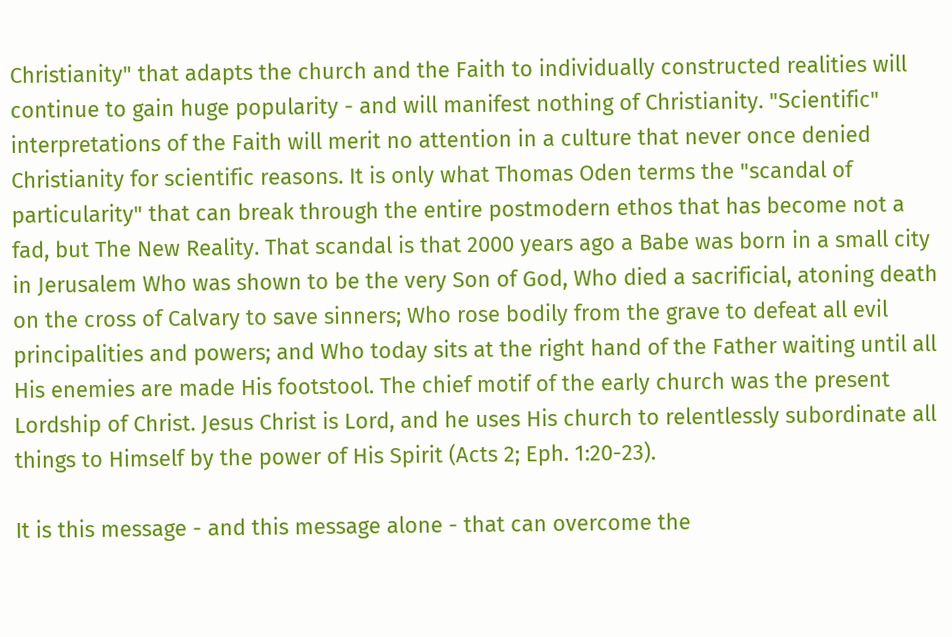Christianity" that adapts the church and the Faith to individually constructed realities will continue to gain huge popularity - and will manifest nothing of Christianity. "Scientific" interpretations of the Faith will merit no attention in a culture that never once denied Christianity for scientific reasons. It is only what Thomas Oden terms the "scandal of particularity" that can break through the entire postmodern ethos that has become not a fad, but The New Reality. That scandal is that 2000 years ago a Babe was born in a small city in Jerusalem Who was shown to be the very Son of God, Who died a sacrificial, atoning death on the cross of Calvary to save sinners; Who rose bodily from the grave to defeat all evil principalities and powers; and Who today sits at the right hand of the Father waiting until all His enemies are made His footstool. The chief motif of the early church was the present Lordship of Christ. Jesus Christ is Lord, and he uses His church to relentlessly subordinate all things to Himself by the power of His Spirit (Acts 2; Eph. 1:20-23).

It is this message - and this message alone - that can overcome the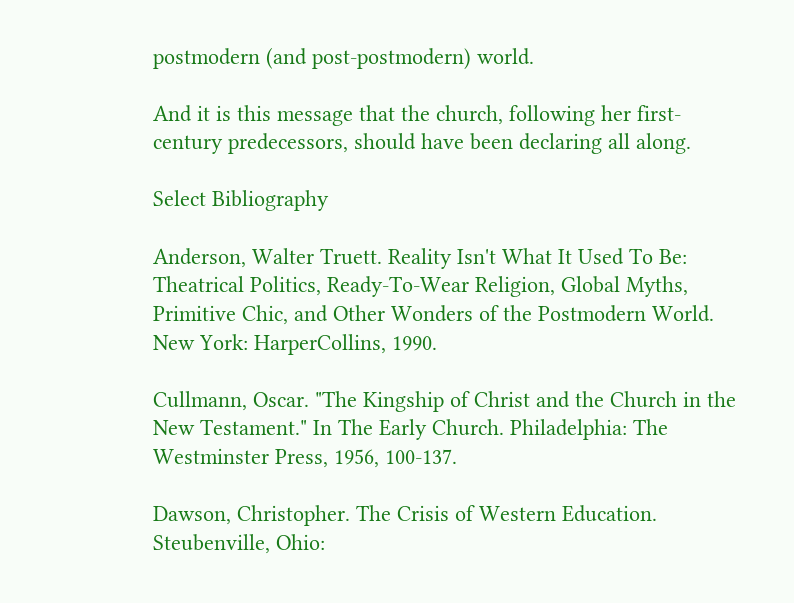postmodern (and post-postmodern) world.

And it is this message that the church, following her first-century predecessors, should have been declaring all along.

Select Bibliography

Anderson, Walter Truett. Reality Isn't What It Used To Be: Theatrical Politics, Ready-To-Wear Religion, Global Myths, Primitive Chic, and Other Wonders of the Postmodern World. New York: HarperCollins, 1990.

Cullmann, Oscar. "The Kingship of Christ and the Church in the New Testament." In The Early Church. Philadelphia: The Westminster Press, 1956, 100-137.

Dawson, Christopher. The Crisis of Western Education. Steubenville, Ohio: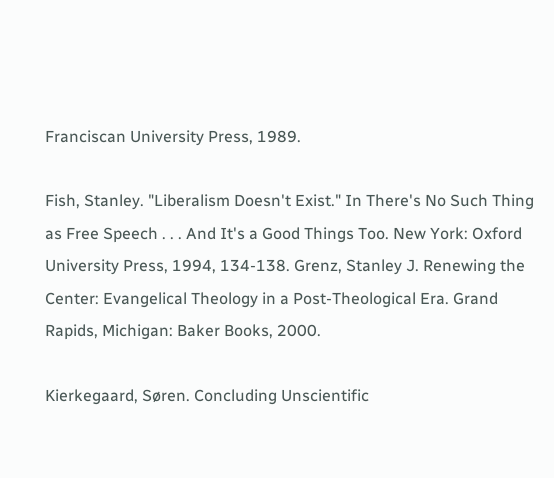Franciscan University Press, 1989.

Fish, Stanley. "Liberalism Doesn't Exist." In There's No Such Thing as Free Speech . . . And It's a Good Things Too. New York: Oxford University Press, 1994, 134-138. Grenz, Stanley J. Renewing the Center: Evangelical Theology in a Post-Theological Era. Grand Rapids, Michigan: Baker Books, 2000.

Kierkegaard, Søren. Concluding Unscientific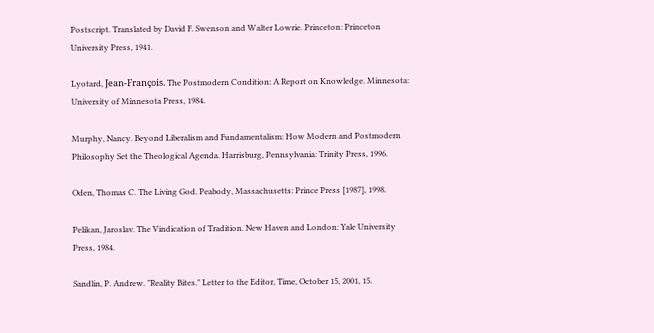Postscript. Translated by David F. Swenson and Walter Lowrie. Princeton: Princeton University Press, 1941.

Lyotard, Jean-François. The Postmodern Condition: A Report on Knowledge. Minnesota: University of Minnesota Press, 1984.

Murphy, Nancy. Beyond Liberalism and Fundamentalism: How Modern and Postmodern Philosophy Set the Theological Agenda. Harrisburg, Pennsylvania: Trinity Press, 1996.

Oden, Thomas C. The Living God. Peabody, Massachusetts: Prince Press [1987], 1998.

Pelikan, Jaroslav. The Vindication of Tradition. New Haven and London: Yale University Press, 1984.

Sandlin, P. Andrew. "Reality Bites." Letter to the Editor, Time, October 15, 2001, 15.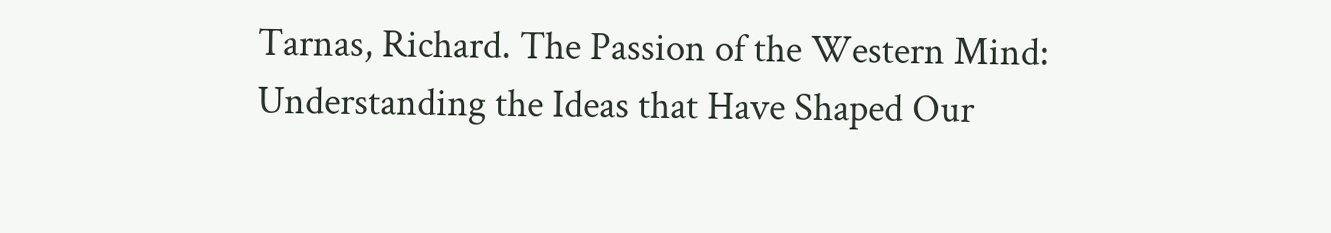Tarnas, Richard. The Passion of the Western Mind: Understanding the Ideas that Have Shaped Our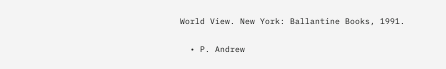World View. New York: Ballantine Books, 1991.

  • P. Andrew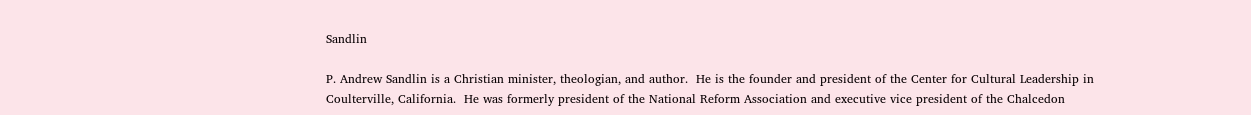Sandlin

P. Andrew Sandlin is a Christian minister, theologian, and author.  He is the founder and president of the Center for Cultural Leadership in Coulterville, California.  He was formerly president of the National Reform Association and executive vice president of the Chalcedon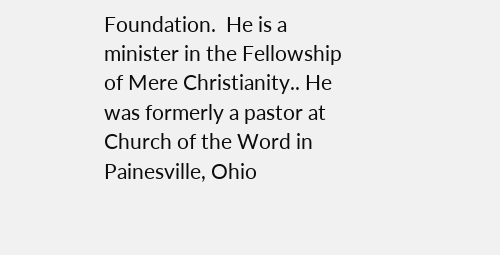Foundation.  He is a minister in the Fellowship of Mere Christianity.. He was formerly a pastor at Church of the Word in Painesville, Ohio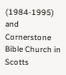(1984-1995) and Cornerstone Bible Church in Scotts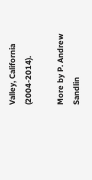Valley, California (2004-2014).

More by P. Andrew Sandlin